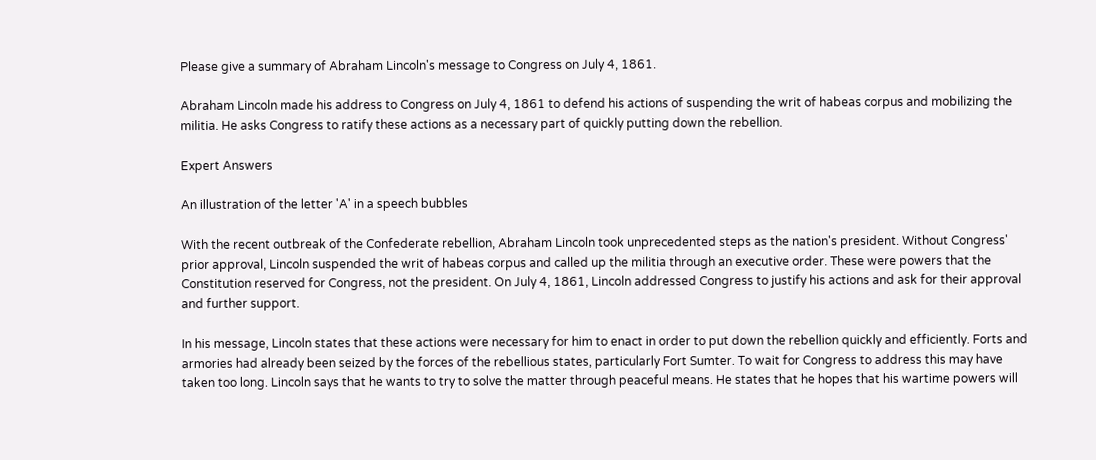Please give a summary of Abraham Lincoln's message to Congress on July 4, 1861.

Abraham Lincoln made his address to Congress on July 4, 1861 to defend his actions of suspending the writ of habeas corpus and mobilizing the militia. He asks Congress to ratify these actions as a necessary part of quickly putting down the rebellion.

Expert Answers

An illustration of the letter 'A' in a speech bubbles

With the recent outbreak of the Confederate rebellion, Abraham Lincoln took unprecedented steps as the nation's president. Without Congress' prior approval, Lincoln suspended the writ of habeas corpus and called up the militia through an executive order. These were powers that the Constitution reserved for Congress, not the president. On July 4, 1861, Lincoln addressed Congress to justify his actions and ask for their approval and further support.

In his message, Lincoln states that these actions were necessary for him to enact in order to put down the rebellion quickly and efficiently. Forts and armories had already been seized by the forces of the rebellious states, particularly Fort Sumter. To wait for Congress to address this may have taken too long. Lincoln says that he wants to try to solve the matter through peaceful means. He states that he hopes that his wartime powers will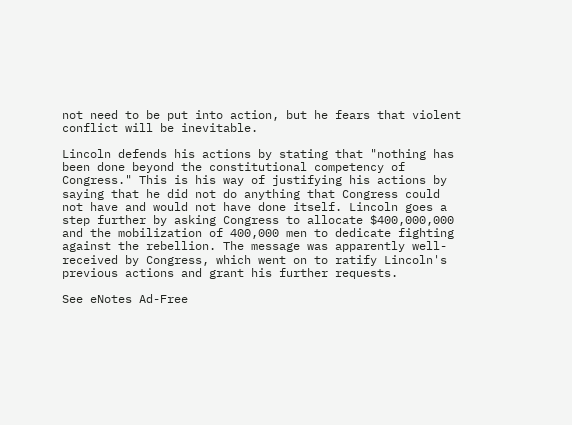not need to be put into action, but he fears that violent conflict will be inevitable.

Lincoln defends his actions by stating that "nothing has been done beyond the constitutional competency of Congress." This is his way of justifying his actions by saying that he did not do anything that Congress could not have and would not have done itself. Lincoln goes a step further by asking Congress to allocate $400,000,000 and the mobilization of 400,000 men to dedicate fighting against the rebellion. The message was apparently well-received by Congress, which went on to ratify Lincoln's previous actions and grant his further requests.

See eNotes Ad-Free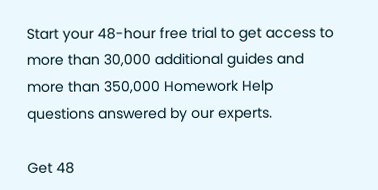Start your 48-hour free trial to get access to more than 30,000 additional guides and more than 350,000 Homework Help questions answered by our experts.

Get 48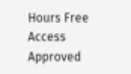Hours Free Access
Approved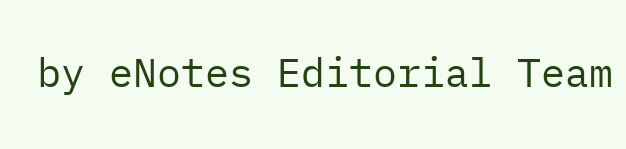by eNotes Editorial Team